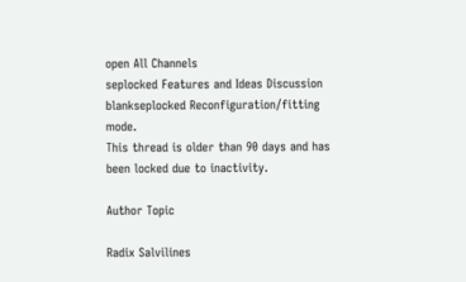open All Channels
seplocked Features and Ideas Discussion
blankseplocked Reconfiguration/fitting mode.
This thread is older than 90 days and has been locked due to inactivity.

Author Topic

Radix Salvilines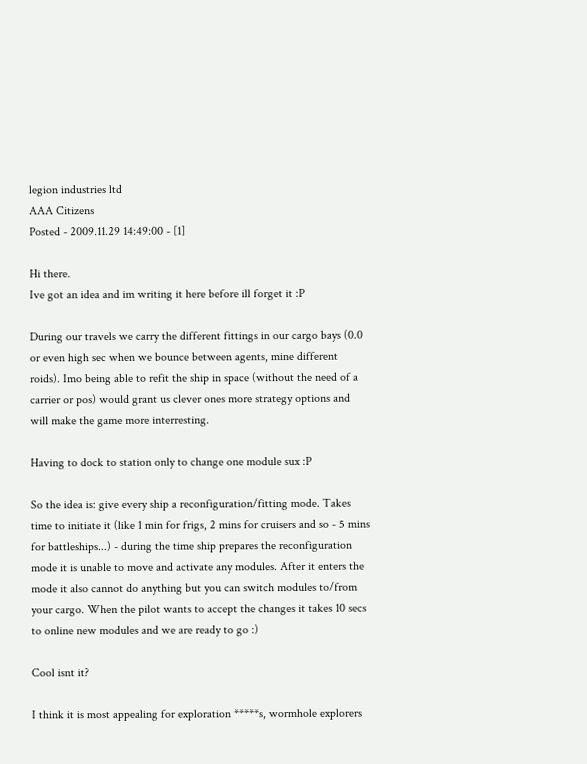legion industries ltd
AAA Citizens
Posted - 2009.11.29 14:49:00 - [1]

Hi there.
Ive got an idea and im writing it here before ill forget it :P

During our travels we carry the different fittings in our cargo bays (0.0 or even high sec when we bounce between agents, mine different roids). Imo being able to refit the ship in space (without the need of a carrier or pos) would grant us clever ones more strategy options and will make the game more interresting.

Having to dock to station only to change one module sux :P

So the idea is: give every ship a reconfiguration/fitting mode. Takes time to initiate it (like 1 min for frigs, 2 mins for cruisers and so - 5 mins for battleships...) - during the time ship prepares the reconfiguration mode it is unable to move and activate any modules. After it enters the mode it also cannot do anything but you can switch modules to/from your cargo. When the pilot wants to accept the changes it takes 10 secs to online new modules and we are ready to go :)

Cool isnt it?

I think it is most appealing for exploration *****s, wormhole explorers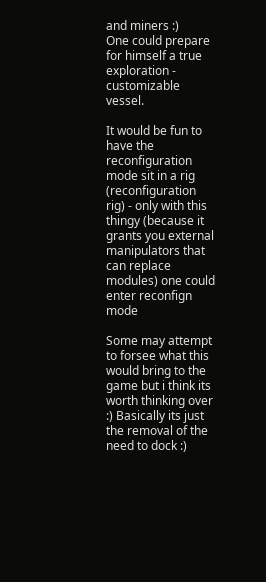and miners :)
One could prepare for himself a true exploration - customizable vessel.

It would be fun to have the reconfiguration mode sit in a rig (reconfiguration rig) - only with this thingy (because it grants you external manipulators that can replace modules) one could enter reconfign mode

Some may attempt to forsee what this would bring to the game but i think its worth thinking over :) Basically its just the removal of the need to dock :)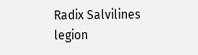Radix Salvilines
legion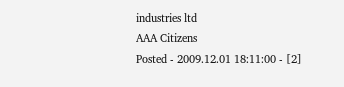industries ltd
AAA Citizens
Posted - 2009.12.01 18:11:00 - [2]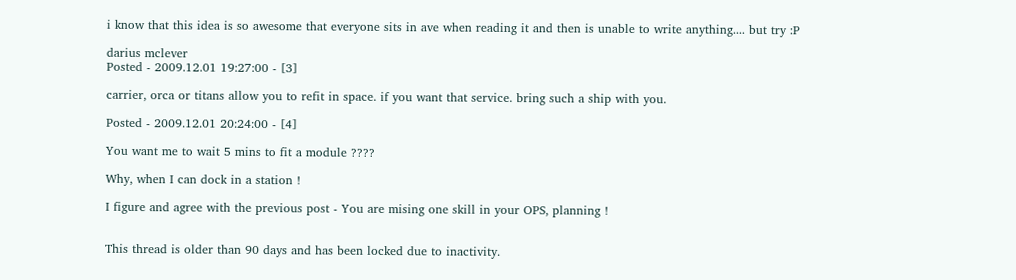i know that this idea is so awesome that everyone sits in ave when reading it and then is unable to write anything.... but try :P

darius mclever
Posted - 2009.12.01 19:27:00 - [3]

carrier, orca or titans allow you to refit in space. if you want that service. bring such a ship with you.

Posted - 2009.12.01 20:24:00 - [4]

You want me to wait 5 mins to fit a module ????

Why, when I can dock in a station !

I figure and agree with the previous post - You are mising one skill in your OPS, planning !


This thread is older than 90 days and has been locked due to inactivity.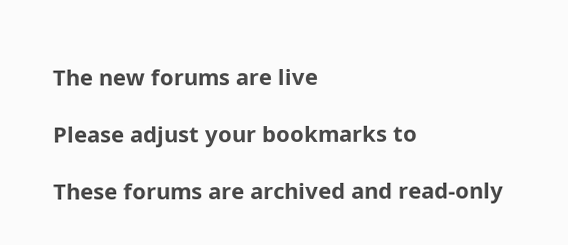The new forums are live

Please adjust your bookmarks to

These forums are archived and read-only